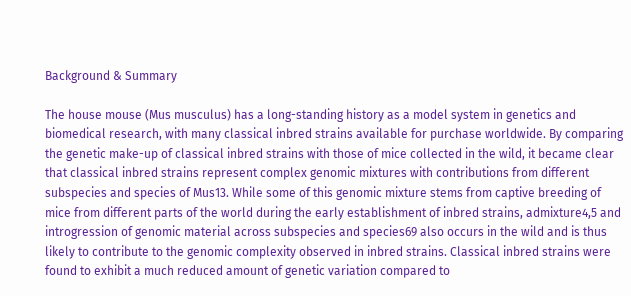Background & Summary

The house mouse (Mus musculus) has a long-standing history as a model system in genetics and biomedical research, with many classical inbred strains available for purchase worldwide. By comparing the genetic make-up of classical inbred strains with those of mice collected in the wild, it became clear that classical inbred strains represent complex genomic mixtures with contributions from different subspecies and species of Mus13. While some of this genomic mixture stems from captive breeding of mice from different parts of the world during the early establishment of inbred strains, admixture4,5 and introgression of genomic material across subspecies and species69 also occurs in the wild and is thus likely to contribute to the genomic complexity observed in inbred strains. Classical inbred strains were found to exhibit a much reduced amount of genetic variation compared to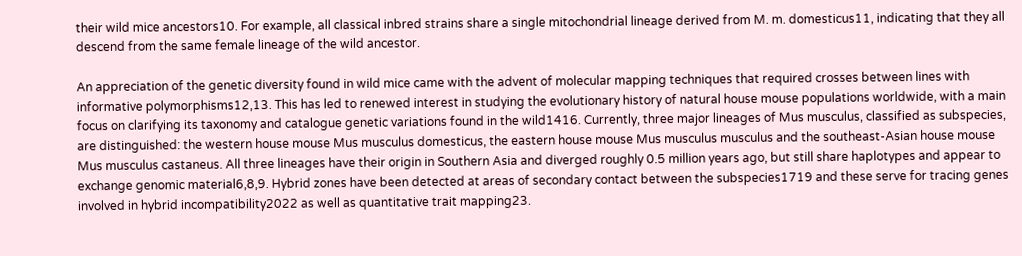their wild mice ancestors10. For example, all classical inbred strains share a single mitochondrial lineage derived from M. m. domesticus11, indicating that they all descend from the same female lineage of the wild ancestor.

An appreciation of the genetic diversity found in wild mice came with the advent of molecular mapping techniques that required crosses between lines with informative polymorphisms12,13. This has led to renewed interest in studying the evolutionary history of natural house mouse populations worldwide, with a main focus on clarifying its taxonomy and catalogue genetic variations found in the wild1416. Currently, three major lineages of Mus musculus, classified as subspecies, are distinguished: the western house mouse Mus musculus domesticus, the eastern house mouse Mus musculus musculus and the southeast-Asian house mouse Mus musculus castaneus. All three lineages have their origin in Southern Asia and diverged roughly 0.5 million years ago, but still share haplotypes and appear to exchange genomic material6,8,9. Hybrid zones have been detected at areas of secondary contact between the subspecies1719 and these serve for tracing genes involved in hybrid incompatibility2022 as well as quantitative trait mapping23.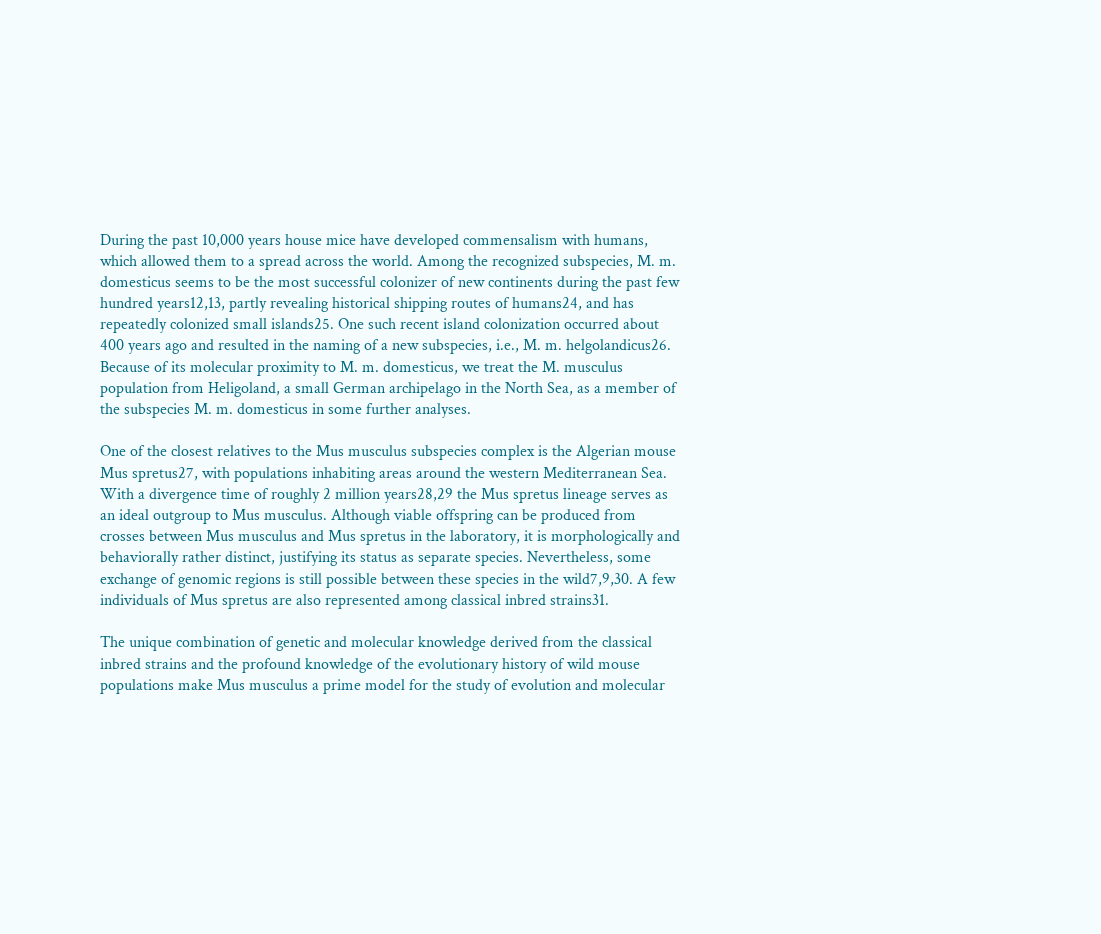During the past 10,000 years house mice have developed commensalism with humans, which allowed them to a spread across the world. Among the recognized subspecies, M. m. domesticus seems to be the most successful colonizer of new continents during the past few hundred years12,13, partly revealing historical shipping routes of humans24, and has repeatedly colonized small islands25. One such recent island colonization occurred about 400 years ago and resulted in the naming of a new subspecies, i.e., M. m. helgolandicus26. Because of its molecular proximity to M. m. domesticus, we treat the M. musculus population from Heligoland, a small German archipelago in the North Sea, as a member of the subspecies M. m. domesticus in some further analyses.

One of the closest relatives to the Mus musculus subspecies complex is the Algerian mouse Mus spretus27, with populations inhabiting areas around the western Mediterranean Sea. With a divergence time of roughly 2 million years28,29 the Mus spretus lineage serves as an ideal outgroup to Mus musculus. Although viable offspring can be produced from crosses between Mus musculus and Mus spretus in the laboratory, it is morphologically and behaviorally rather distinct, justifying its status as separate species. Nevertheless, some exchange of genomic regions is still possible between these species in the wild7,9,30. A few individuals of Mus spretus are also represented among classical inbred strains31.

The unique combination of genetic and molecular knowledge derived from the classical inbred strains and the profound knowledge of the evolutionary history of wild mouse populations make Mus musculus a prime model for the study of evolution and molecular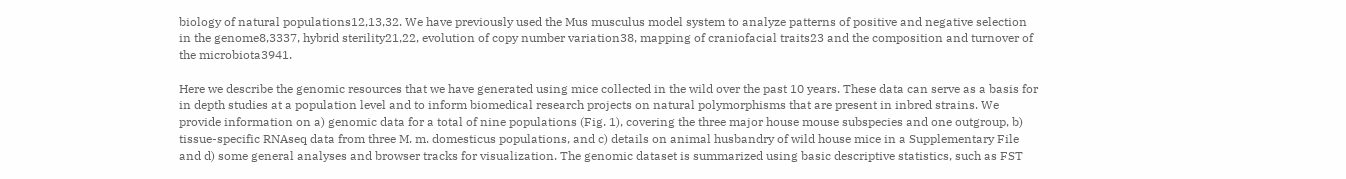biology of natural populations12,13,32. We have previously used the Mus musculus model system to analyze patterns of positive and negative selection in the genome8,3337, hybrid sterility21,22, evolution of copy number variation38, mapping of craniofacial traits23 and the composition and turnover of the microbiota3941.

Here we describe the genomic resources that we have generated using mice collected in the wild over the past 10 years. These data can serve as a basis for in depth studies at a population level and to inform biomedical research projects on natural polymorphisms that are present in inbred strains. We provide information on a) genomic data for a total of nine populations (Fig. 1), covering the three major house mouse subspecies and one outgroup, b) tissue-specific RNAseq data from three M. m. domesticus populations, and c) details on animal husbandry of wild house mice in a Supplementary File and d) some general analyses and browser tracks for visualization. The genomic dataset is summarized using basic descriptive statistics, such as FST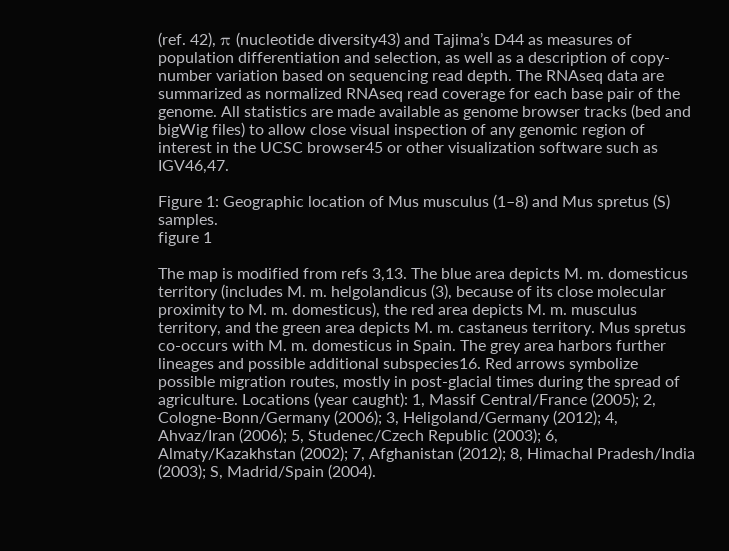(ref. 42), π (nucleotide diversity43) and Tajima’s D44 as measures of population differentiation and selection, as well as a description of copy-number variation based on sequencing read depth. The RNAseq data are summarized as normalized RNAseq read coverage for each base pair of the genome. All statistics are made available as genome browser tracks (bed and bigWig files) to allow close visual inspection of any genomic region of interest in the UCSC browser45 or other visualization software such as IGV46,47.

Figure 1: Geographic location of Mus musculus (1–8) and Mus spretus (S) samples.
figure 1

The map is modified from refs 3,13. The blue area depicts M. m. domesticus territory (includes M. m. helgolandicus (3), because of its close molecular proximity to M. m. domesticus), the red area depicts M. m. musculus territory, and the green area depicts M. m. castaneus territory. Mus spretus co-occurs with M. m. domesticus in Spain. The grey area harbors further lineages and possible additional subspecies16. Red arrows symbolize possible migration routes, mostly in post-glacial times during the spread of agriculture. Locations (year caught): 1, Massif Central/France (2005); 2, Cologne-Bonn/Germany (2006); 3, Heligoland/Germany (2012); 4, Ahvaz/Iran (2006); 5, Studenec/Czech Republic (2003); 6, Almaty/Kazakhstan (2002); 7, Afghanistan (2012); 8, Himachal Pradesh/India (2003); S, Madrid/Spain (2004).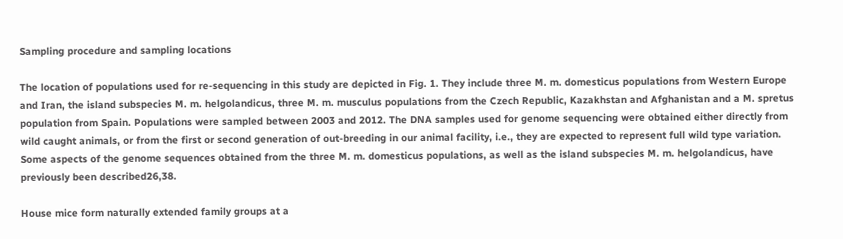Sampling procedure and sampling locations

The location of populations used for re-sequencing in this study are depicted in Fig. 1. They include three M. m. domesticus populations from Western Europe and Iran, the island subspecies M. m. helgolandicus, three M. m. musculus populations from the Czech Republic, Kazakhstan and Afghanistan and a M. spretus population from Spain. Populations were sampled between 2003 and 2012. The DNA samples used for genome sequencing were obtained either directly from wild caught animals, or from the first or second generation of out-breeding in our animal facility, i.e., they are expected to represent full wild type variation. Some aspects of the genome sequences obtained from the three M. m. domesticus populations, as well as the island subspecies M. m. helgolandicus, have previously been described26,38.

House mice form naturally extended family groups at a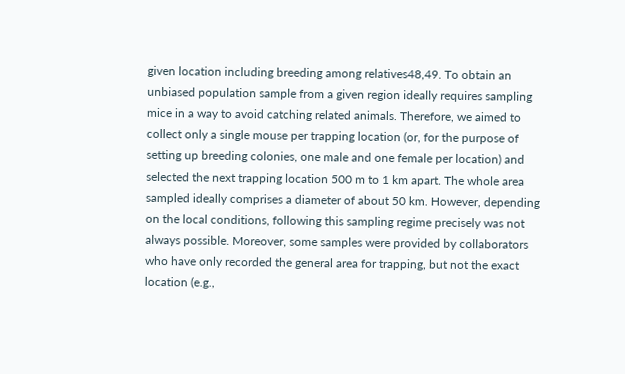given location including breeding among relatives48,49. To obtain an unbiased population sample from a given region ideally requires sampling mice in a way to avoid catching related animals. Therefore, we aimed to collect only a single mouse per trapping location (or, for the purpose of setting up breeding colonies, one male and one female per location) and selected the next trapping location 500 m to 1 km apart. The whole area sampled ideally comprises a diameter of about 50 km. However, depending on the local conditions, following this sampling regime precisely was not always possible. Moreover, some samples were provided by collaborators who have only recorded the general area for trapping, but not the exact location (e.g.,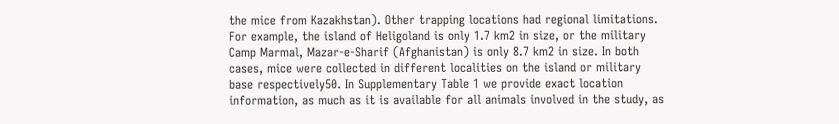the mice from Kazakhstan). Other trapping locations had regional limitations. For example, the island of Heligoland is only 1.7 km2 in size, or the military Camp Marmal, Mazar-e-Sharif (Afghanistan) is only 8.7 km2 in size. In both cases, mice were collected in different localities on the island or military base respectively50. In Supplementary Table 1 we provide exact location information, as much as it is available for all animals involved in the study, as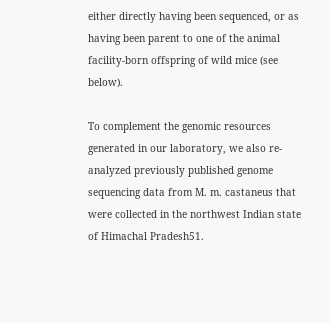either directly having been sequenced, or as having been parent to one of the animal facility-born offspring of wild mice (see below).

To complement the genomic resources generated in our laboratory, we also re-analyzed previously published genome sequencing data from M. m. castaneus that were collected in the northwest Indian state of Himachal Pradesh51.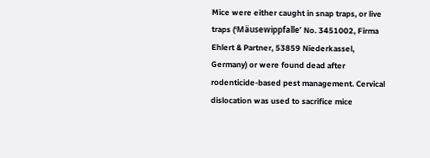Mice were either caught in snap traps, or live traps (‘Mäusewippfalle’ No. 3451002, Firma Ehlert & Partner, 53859 Niederkassel, Germany) or were found dead after rodenticide-based pest management. Cervical dislocation was used to sacrifice mice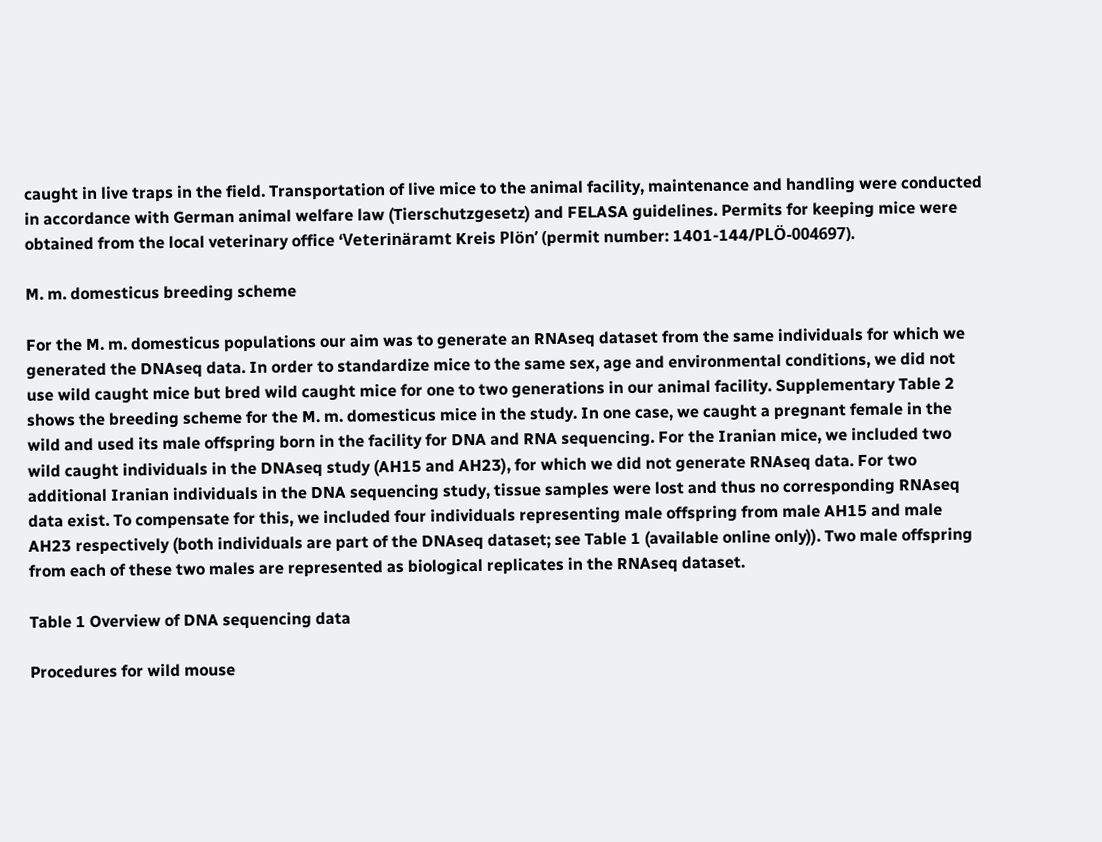caught in live traps in the field. Transportation of live mice to the animal facility, maintenance and handling were conducted in accordance with German animal welfare law (Tierschutzgesetz) and FELASA guidelines. Permits for keeping mice were obtained from the local veterinary office ‘Veterinäramt Kreis Plön’ (permit number: 1401-144/PLÖ-004697).

M. m. domesticus breeding scheme

For the M. m. domesticus populations our aim was to generate an RNAseq dataset from the same individuals for which we generated the DNAseq data. In order to standardize mice to the same sex, age and environmental conditions, we did not use wild caught mice but bred wild caught mice for one to two generations in our animal facility. Supplementary Table 2 shows the breeding scheme for the M. m. domesticus mice in the study. In one case, we caught a pregnant female in the wild and used its male offspring born in the facility for DNA and RNA sequencing. For the Iranian mice, we included two wild caught individuals in the DNAseq study (AH15 and AH23), for which we did not generate RNAseq data. For two additional Iranian individuals in the DNA sequencing study, tissue samples were lost and thus no corresponding RNAseq data exist. To compensate for this, we included four individuals representing male offspring from male AH15 and male AH23 respectively (both individuals are part of the DNAseq dataset; see Table 1 (available online only)). Two male offspring from each of these two males are represented as biological replicates in the RNAseq dataset.

Table 1 Overview of DNA sequencing data

Procedures for wild mouse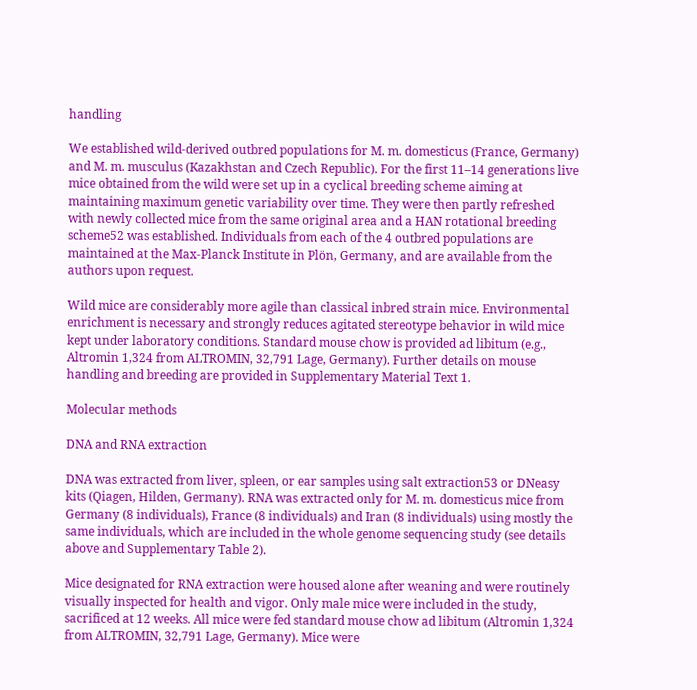handling

We established wild-derived outbred populations for M. m. domesticus (France, Germany) and M. m. musculus (Kazakhstan and Czech Republic). For the first 11–14 generations live mice obtained from the wild were set up in a cyclical breeding scheme aiming at maintaining maximum genetic variability over time. They were then partly refreshed with newly collected mice from the same original area and a HAN rotational breeding scheme52 was established. Individuals from each of the 4 outbred populations are maintained at the Max-Planck Institute in Plön, Germany, and are available from the authors upon request.

Wild mice are considerably more agile than classical inbred strain mice. Environmental enrichment is necessary and strongly reduces agitated stereotype behavior in wild mice kept under laboratory conditions. Standard mouse chow is provided ad libitum (e.g., Altromin 1,324 from ALTROMIN, 32,791 Lage, Germany). Further details on mouse handling and breeding are provided in Supplementary Material Text 1.

Molecular methods

DNA and RNA extraction

DNA was extracted from liver, spleen, or ear samples using salt extraction53 or DNeasy kits (Qiagen, Hilden, Germany). RNA was extracted only for M. m. domesticus mice from Germany (8 individuals), France (8 individuals) and Iran (8 individuals) using mostly the same individuals, which are included in the whole genome sequencing study (see details above and Supplementary Table 2).

Mice designated for RNA extraction were housed alone after weaning and were routinely visually inspected for health and vigor. Only male mice were included in the study, sacrificed at 12 weeks. All mice were fed standard mouse chow ad libitum (Altromin 1,324 from ALTROMIN, 32,791 Lage, Germany). Mice were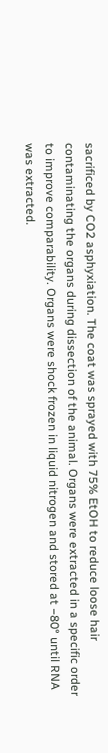sacrificed by CO2 asphyxiation. The coat was sprayed with 75% EtOH to reduce loose hair contaminating the organs during dissection of the animal. Organs were extracted in a specific order to improve comparability. Organs were shock frozen in liquid nitrogen and stored at −80° until RNA was extracted.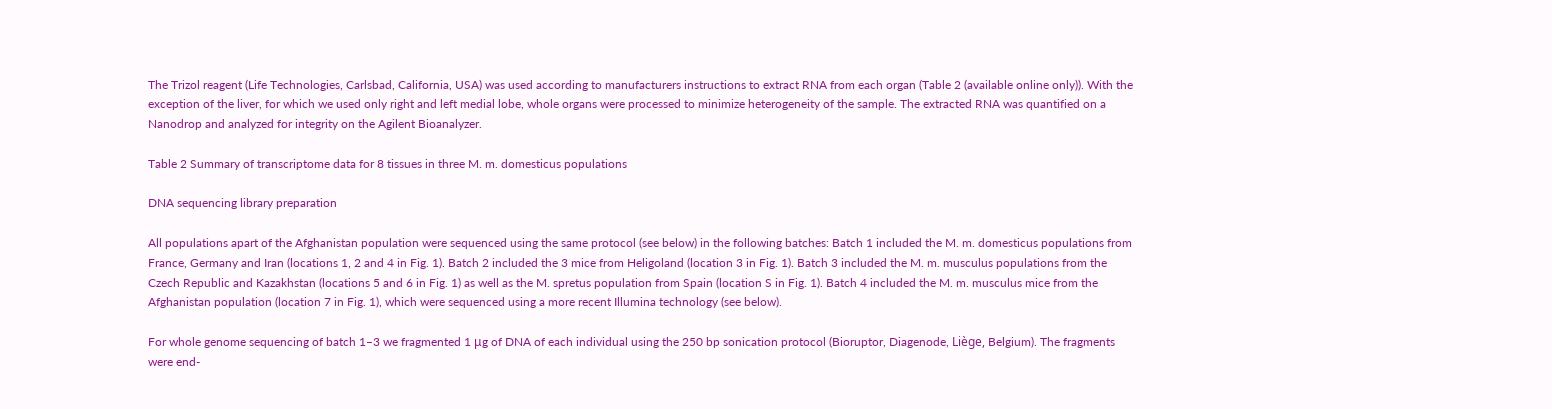The Trizol reagent (Life Technologies, Carlsbad, California, USA) was used according to manufacturers instructions to extract RNA from each organ (Table 2 (available online only)). With the exception of the liver, for which we used only right and left medial lobe, whole organs were processed to minimize heterogeneity of the sample. The extracted RNA was quantified on a Nanodrop and analyzed for integrity on the Agilent Bioanalyzer.

Table 2 Summary of transcriptome data for 8 tissues in three M. m. domesticus populations

DNA sequencing library preparation

All populations apart of the Afghanistan population were sequenced using the same protocol (see below) in the following batches: Batch 1 included the M. m. domesticus populations from France, Germany and Iran (locations 1, 2 and 4 in Fig. 1). Batch 2 included the 3 mice from Heligoland (location 3 in Fig. 1). Batch 3 included the M. m. musculus populations from the Czech Republic and Kazakhstan (locations 5 and 6 in Fig. 1) as well as the M. spretus population from Spain (location S in Fig. 1). Batch 4 included the M. m. musculus mice from the Afghanistan population (location 7 in Fig. 1), which were sequenced using a more recent Illumina technology (see below).

For whole genome sequencing of batch 1–3 we fragmented 1 μg of DNA of each individual using the 250 bp sonication protocol (Bioruptor, Diagenode, Liège, Belgium). The fragments were end-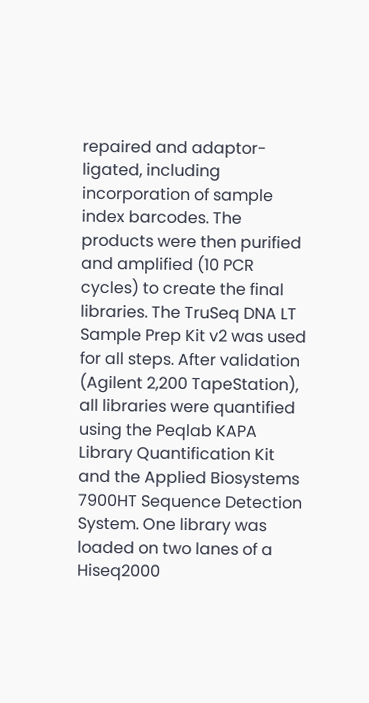repaired and adaptor-ligated, including incorporation of sample index barcodes. The products were then purified and amplified (10 PCR cycles) to create the final libraries. The TruSeq DNA LT Sample Prep Kit v2 was used for all steps. After validation (Agilent 2,200 TapeStation), all libraries were quantified using the Peqlab KAPA Library Quantification Kit and the Applied Biosystems 7900HT Sequence Detection System. One library was loaded on two lanes of a Hiseq2000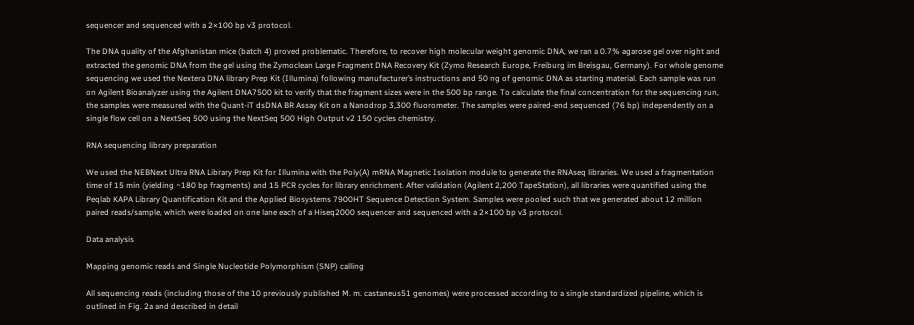sequencer and sequenced with a 2×100 bp v3 protocol.

The DNA quality of the Afghanistan mice (batch 4) proved problematic. Therefore, to recover high molecular weight genomic DNA, we ran a 0.7% agarose gel over night and extracted the genomic DNA from the gel using the Zymoclean Large Fragment DNA Recovery Kit (Zymo Research Europe, Freiburg im Breisgau, Germany). For whole genome sequencing we used the Nextera DNA library Prep Kit (Illumina) following manufacturer’s instructions and 50 ng of genomic DNA as starting material. Each sample was run on Agilent Bioanalyzer using the Agilent DNA7500 kit to verify that the fragment sizes were in the 500 bp range. To calculate the final concentration for the sequencing run, the samples were measured with the Quant-iT dsDNA BR Assay Kit on a Nanodrop 3,300 fluorometer. The samples were paired-end sequenced (76 bp) independently on a single flow cell on a NextSeq 500 using the NextSeq 500 High Output v2 150 cycles chemistry.

RNA sequencing library preparation

We used the NEBNext Ultra RNA Library Prep Kit for Illumina with the Poly(A) mRNA Magnetic Isolation module to generate the RNAseq libraries. We used a fragmentation time of 15 min (yielding ~180 bp fragments) and 15 PCR cycles for library enrichment. After validation (Agilent 2,200 TapeStation), all libraries were quantified using the Peqlab KAPA Library Quantification Kit and the Applied Biosystems 7900HT Sequence Detection System. Samples were pooled such that we generated about 12 million paired reads/sample, which were loaded on one lane each of a Hiseq2000 sequencer and sequenced with a 2×100 bp v3 protocol.

Data analysis

Mapping genomic reads and Single Nucleotide Polymorphism (SNP) calling

All sequencing reads (including those of the 10 previously published M. m. castaneus51 genomes) were processed according to a single standardized pipeline, which is outlined in Fig. 2a and described in detail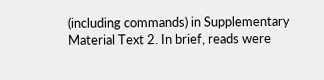(including commands) in Supplementary Material Text 2. In brief, reads were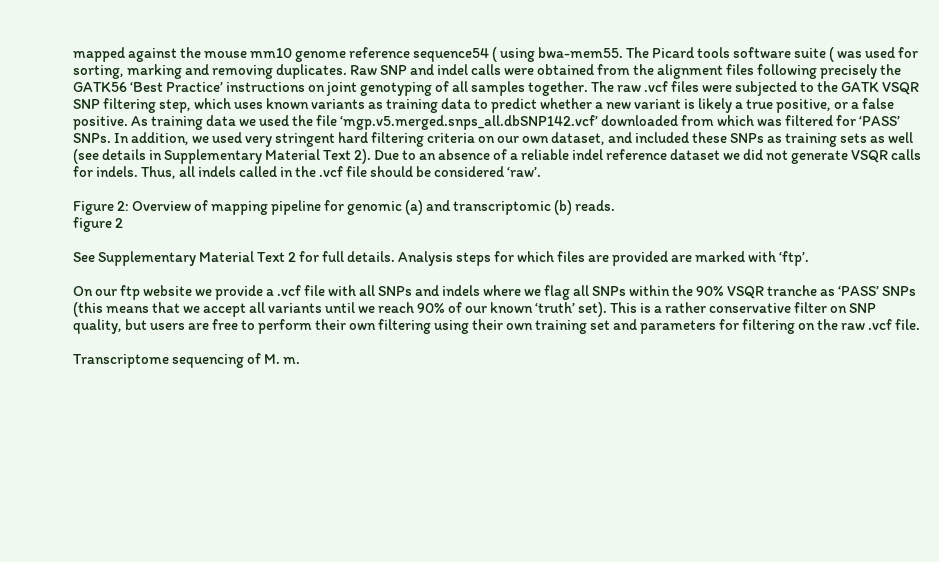mapped against the mouse mm10 genome reference sequence54 ( using bwa-mem55. The Picard tools software suite ( was used for sorting, marking and removing duplicates. Raw SNP and indel calls were obtained from the alignment files following precisely the GATK56 ‘Best Practice’ instructions on joint genotyping of all samples together. The raw .vcf files were subjected to the GATK VSQR SNP filtering step, which uses known variants as training data to predict whether a new variant is likely a true positive, or a false positive. As training data we used the file ‘mgp.v5.merged.snps_all.dbSNP142.vcf’ downloaded from which was filtered for ‘PASS’ SNPs. In addition, we used very stringent hard filtering criteria on our own dataset, and included these SNPs as training sets as well (see details in Supplementary Material Text 2). Due to an absence of a reliable indel reference dataset we did not generate VSQR calls for indels. Thus, all indels called in the .vcf file should be considered ‘raw’.

Figure 2: Overview of mapping pipeline for genomic (a) and transcriptomic (b) reads.
figure 2

See Supplementary Material Text 2 for full details. Analysis steps for which files are provided are marked with ‘ftp’.

On our ftp website we provide a .vcf file with all SNPs and indels where we flag all SNPs within the 90% VSQR tranche as ‘PASS’ SNPs (this means that we accept all variants until we reach 90% of our known ‘truth’ set). This is a rather conservative filter on SNP quality, but users are free to perform their own filtering using their own training set and parameters for filtering on the raw .vcf file.

Transcriptome sequencing of M. m.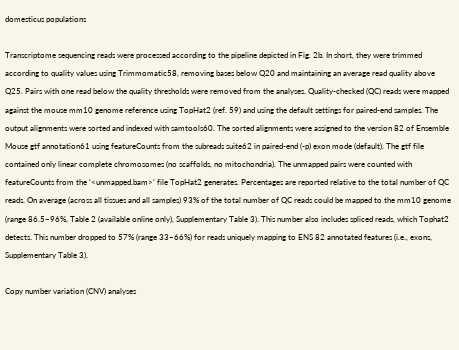domesticus populations

Transcriptome sequencing reads were processed according to the pipeline depicted in Fig. 2b. In short, they were trimmed according to quality values using Trimmomatic58, removing bases below Q20 and maintaining an average read quality above Q25. Pairs with one read below the quality thresholds were removed from the analyses. Quality-checked (QC) reads were mapped against the mouse mm10 genome reference using TopHat2 (ref. 59) and using the default settings for paired-end samples. The output alignments were sorted and indexed with samtools60. The sorted alignments were assigned to the version 82 of Ensemble Mouse gtf annotation61 using featureCounts from the subreads suite62 in paired-end (-p) exon mode (default). The gtf file contained only linear complete chromosomes (no scaffolds, no mitochondria). The unmapped pairs were counted with featureCounts from the ‘<unmapped.bam>’ file TopHat2 generates. Percentages are reported relative to the total number of QC reads. On average (across all tissues and all samples) 93% of the total number of QC reads could be mapped to the mm10 genome (range 86.5–96%, Table 2 (available online only), Supplementary Table 3). This number also includes spliced reads, which Tophat2 detects. This number dropped to 57% (range 33–66%) for reads uniquely mapping to ENS 82 annotated features (i.e., exons, Supplementary Table 3).

Copy number variation (CNV) analyses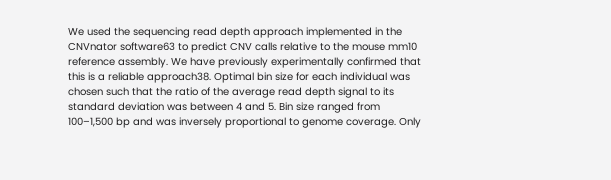We used the sequencing read depth approach implemented in the CNVnator software63 to predict CNV calls relative to the mouse mm10 reference assembly. We have previously experimentally confirmed that this is a reliable approach38. Optimal bin size for each individual was chosen such that the ratio of the average read depth signal to its standard deviation was between 4 and 5. Bin size ranged from 100–1,500 bp and was inversely proportional to genome coverage. Only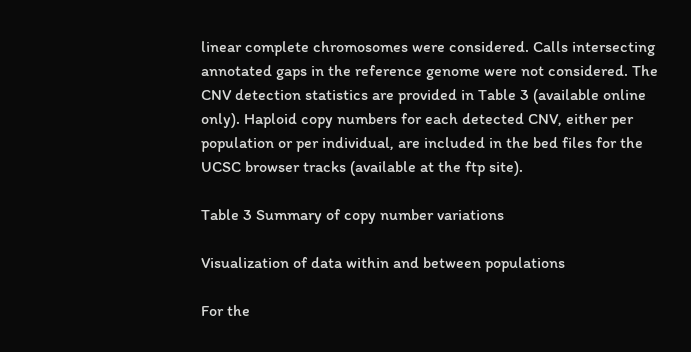linear complete chromosomes were considered. Calls intersecting annotated gaps in the reference genome were not considered. The CNV detection statistics are provided in Table 3 (available online only). Haploid copy numbers for each detected CNV, either per population or per individual, are included in the bed files for the UCSC browser tracks (available at the ftp site).

Table 3 Summary of copy number variations

Visualization of data within and between populations

For the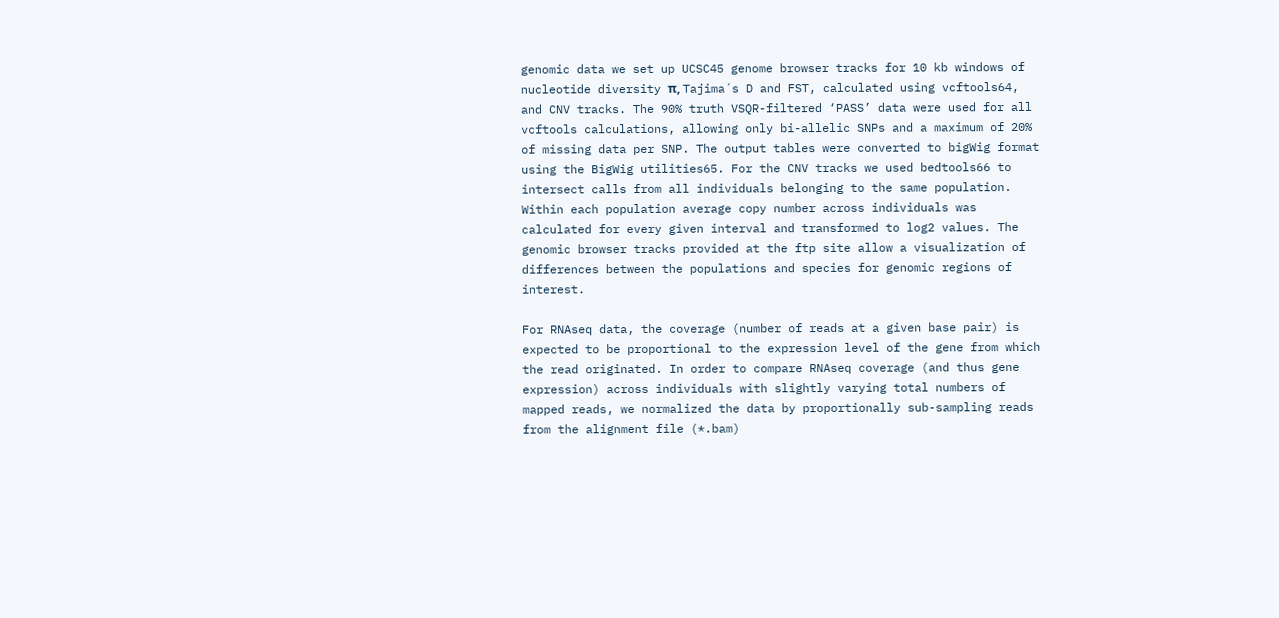genomic data we set up UCSC45 genome browser tracks for 10 kb windows of nucleotide diversity π, Tajima´s D and FST, calculated using vcftools64, and CNV tracks. The 90% truth VSQR-filtered ‘PASS’ data were used for all vcftools calculations, allowing only bi-allelic SNPs and a maximum of 20% of missing data per SNP. The output tables were converted to bigWig format using the BigWig utilities65. For the CNV tracks we used bedtools66 to intersect calls from all individuals belonging to the same population. Within each population average copy number across individuals was calculated for every given interval and transformed to log2 values. The genomic browser tracks provided at the ftp site allow a visualization of differences between the populations and species for genomic regions of interest.

For RNAseq data, the coverage (number of reads at a given base pair) is expected to be proportional to the expression level of the gene from which the read originated. In order to compare RNAseq coverage (and thus gene expression) across individuals with slightly varying total numbers of mapped reads, we normalized the data by proportionally sub-sampling reads from the alignment file (*.bam)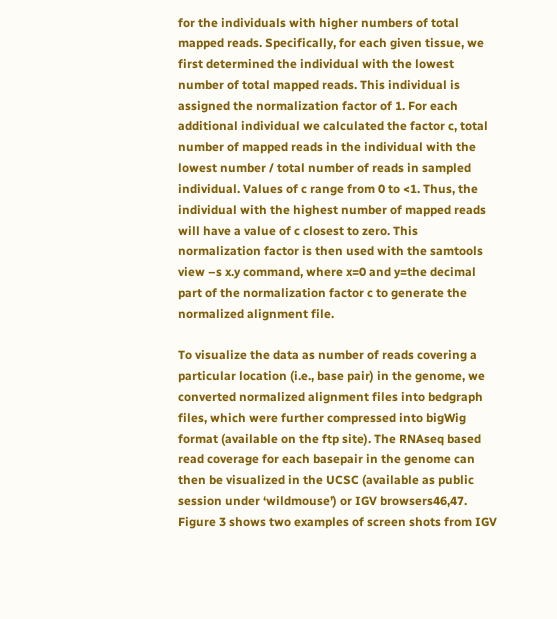for the individuals with higher numbers of total mapped reads. Specifically, for each given tissue, we first determined the individual with the lowest number of total mapped reads. This individual is assigned the normalization factor of 1. For each additional individual we calculated the factor c, total number of mapped reads in the individual with the lowest number / total number of reads in sampled individual. Values of c range from 0 to <1. Thus, the individual with the highest number of mapped reads will have a value of c closest to zero. This normalization factor is then used with the samtools view –s x.y command, where x=0 and y=the decimal part of the normalization factor c to generate the normalized alignment file.

To visualize the data as number of reads covering a particular location (i.e., base pair) in the genome, we converted normalized alignment files into bedgraph files, which were further compressed into bigWig format (available on the ftp site). The RNAseq based read coverage for each basepair in the genome can then be visualized in the UCSC (available as public session under ‘wildmouse’) or IGV browsers46,47. Figure 3 shows two examples of screen shots from IGV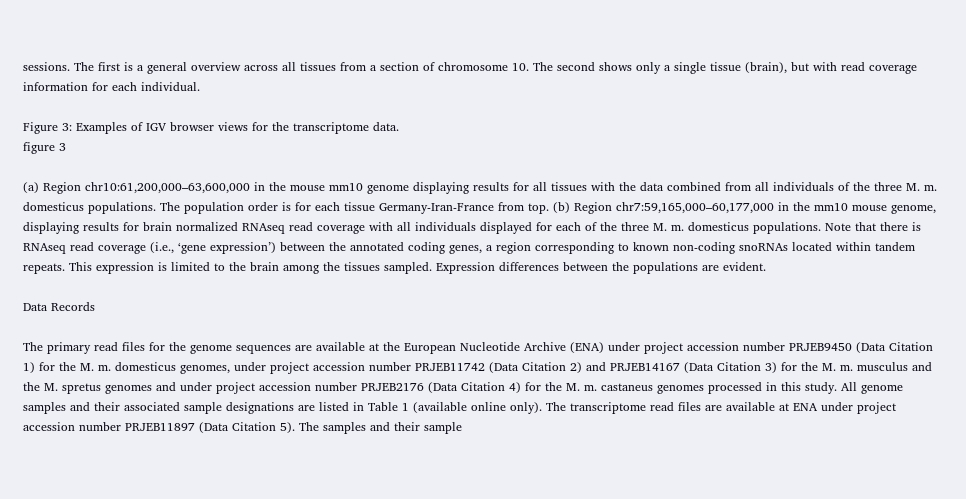sessions. The first is a general overview across all tissues from a section of chromosome 10. The second shows only a single tissue (brain), but with read coverage information for each individual.

Figure 3: Examples of IGV browser views for the transcriptome data.
figure 3

(a) Region chr10:61,200,000–63,600,000 in the mouse mm10 genome displaying results for all tissues with the data combined from all individuals of the three M. m. domesticus populations. The population order is for each tissue Germany-Iran-France from top. (b) Region chr7:59,165,000–60,177,000 in the mm10 mouse genome, displaying results for brain normalized RNAseq read coverage with all individuals displayed for each of the three M. m. domesticus populations. Note that there is RNAseq read coverage (i.e., ‘gene expression’) between the annotated coding genes, a region corresponding to known non-coding snoRNAs located within tandem repeats. This expression is limited to the brain among the tissues sampled. Expression differences between the populations are evident.

Data Records

The primary read files for the genome sequences are available at the European Nucleotide Archive (ENA) under project accession number PRJEB9450 (Data Citation 1) for the M. m. domesticus genomes, under project accession number PRJEB11742 (Data Citation 2) and PRJEB14167 (Data Citation 3) for the M. m. musculus and the M. spretus genomes and under project accession number PRJEB2176 (Data Citation 4) for the M. m. castaneus genomes processed in this study. All genome samples and their associated sample designations are listed in Table 1 (available online only). The transcriptome read files are available at ENA under project accession number PRJEB11897 (Data Citation 5). The samples and their sample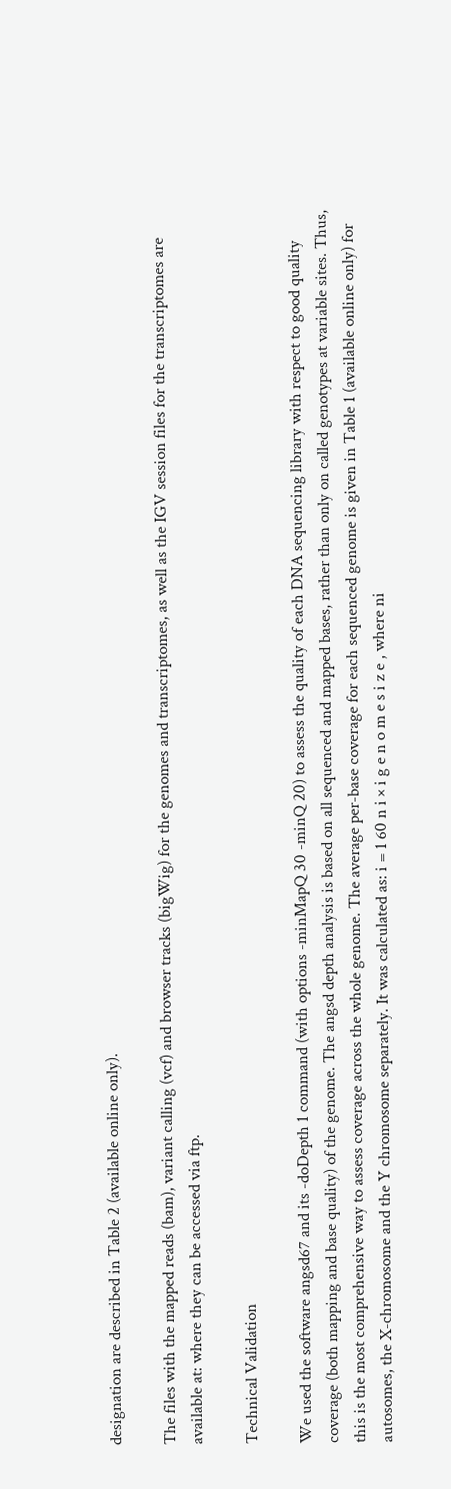designation are described in Table 2 (available online only).

The files with the mapped reads (bam), variant calling (vcf) and browser tracks (bigWig) for the genomes and transcriptomes, as well as the IGV session files for the transcriptomes are available at: where they can be accessed via ftp.

Technical Validation

We used the software angsd67 and its -doDepth 1 command (with options -minMapQ 30 -minQ 20) to assess the quality of each DNA sequencing library with respect to good quality coverage (both mapping and base quality) of the genome. The angsd depth analysis is based on all sequenced and mapped bases, rather than only on called genotypes at variable sites. Thus, this is the most comprehensive way to assess coverage across the whole genome. The average per-base coverage for each sequenced genome is given in Table 1 (available online only) for autosomes, the X-chromosome and the Y chromosome separately. It was calculated as: i = 1 60 n i × i g e n o m e s i z e , where ni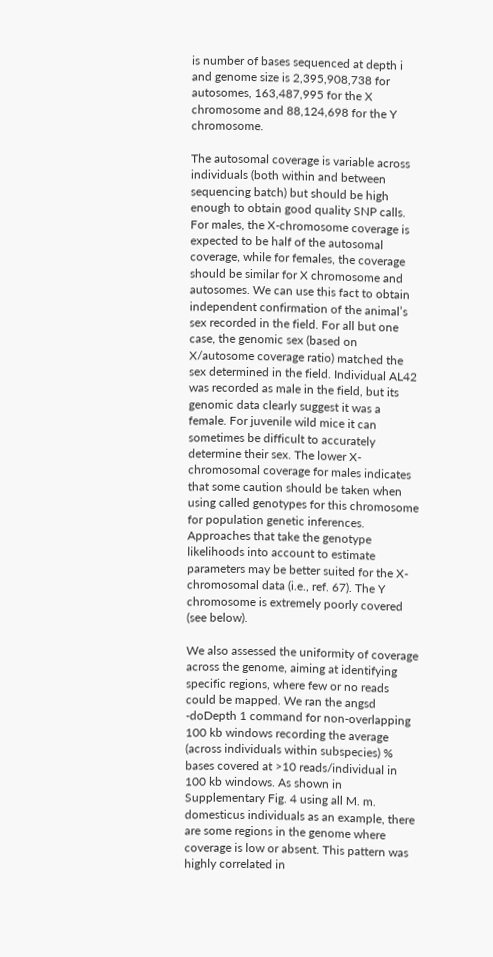is number of bases sequenced at depth i and genome size is 2,395,908,738 for autosomes, 163,487,995 for the X chromosome and 88,124,698 for the Y chromosome.

The autosomal coverage is variable across individuals (both within and between sequencing batch) but should be high enough to obtain good quality SNP calls. For males, the X-chromosome coverage is expected to be half of the autosomal coverage, while for females, the coverage should be similar for X chromosome and autosomes. We can use this fact to obtain independent confirmation of the animal’s sex recorded in the field. For all but one case, the genomic sex (based on X/autosome coverage ratio) matched the sex determined in the field. Individual AL42 was recorded as male in the field, but its genomic data clearly suggest it was a female. For juvenile wild mice it can sometimes be difficult to accurately determine their sex. The lower X-chromosomal coverage for males indicates that some caution should be taken when using called genotypes for this chromosome for population genetic inferences. Approaches that take the genotype likelihoods into account to estimate parameters may be better suited for the X-chromosomal data (i.e., ref. 67). The Y chromosome is extremely poorly covered (see below).

We also assessed the uniformity of coverage across the genome, aiming at identifying specific regions, where few or no reads could be mapped. We ran the angsd -doDepth 1 command for non-overlapping 100 kb windows recording the average (across individuals within subspecies) % bases covered at >10 reads/individual in 100 kb windows. As shown in Supplementary Fig. 4 using all M. m. domesticus individuals as an example, there are some regions in the genome where coverage is low or absent. This pattern was highly correlated in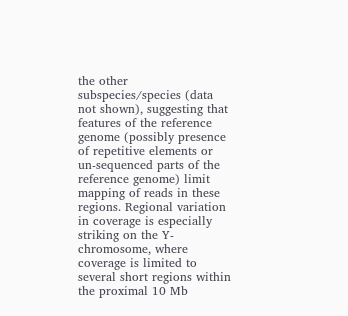the other subspecies/species (data not shown), suggesting that features of the reference genome (possibly presence of repetitive elements or un-sequenced parts of the reference genome) limit mapping of reads in these regions. Regional variation in coverage is especially striking on the Y-chromosome, where coverage is limited to several short regions within the proximal 10 Mb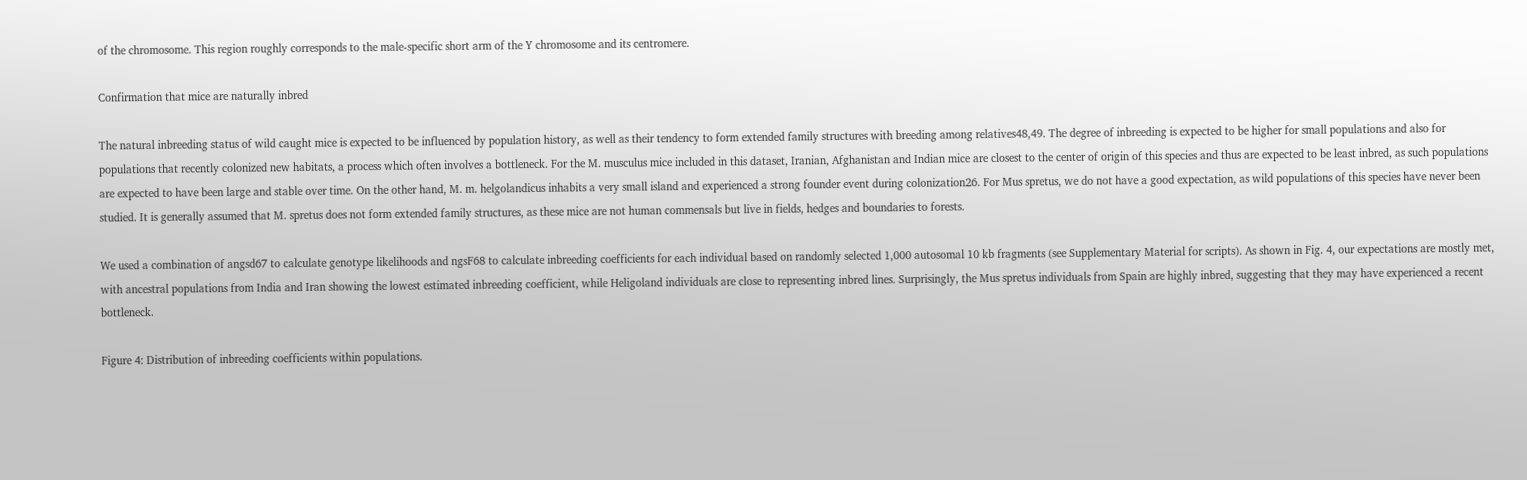of the chromosome. This region roughly corresponds to the male-specific short arm of the Y chromosome and its centromere.

Confirmation that mice are naturally inbred

The natural inbreeding status of wild caught mice is expected to be influenced by population history, as well as their tendency to form extended family structures with breeding among relatives48,49. The degree of inbreeding is expected to be higher for small populations and also for populations that recently colonized new habitats, a process which often involves a bottleneck. For the M. musculus mice included in this dataset, Iranian, Afghanistan and Indian mice are closest to the center of origin of this species and thus are expected to be least inbred, as such populations are expected to have been large and stable over time. On the other hand, M. m. helgolandicus inhabits a very small island and experienced a strong founder event during colonization26. For Mus spretus, we do not have a good expectation, as wild populations of this species have never been studied. It is generally assumed that M. spretus does not form extended family structures, as these mice are not human commensals but live in fields, hedges and boundaries to forests.

We used a combination of angsd67 to calculate genotype likelihoods and ngsF68 to calculate inbreeding coefficients for each individual based on randomly selected 1,000 autosomal 10 kb fragments (see Supplementary Material for scripts). As shown in Fig. 4, our expectations are mostly met, with ancestral populations from India and Iran showing the lowest estimated inbreeding coefficient, while Heligoland individuals are close to representing inbred lines. Surprisingly, the Mus spretus individuals from Spain are highly inbred, suggesting that they may have experienced a recent bottleneck.

Figure 4: Distribution of inbreeding coefficients within populations.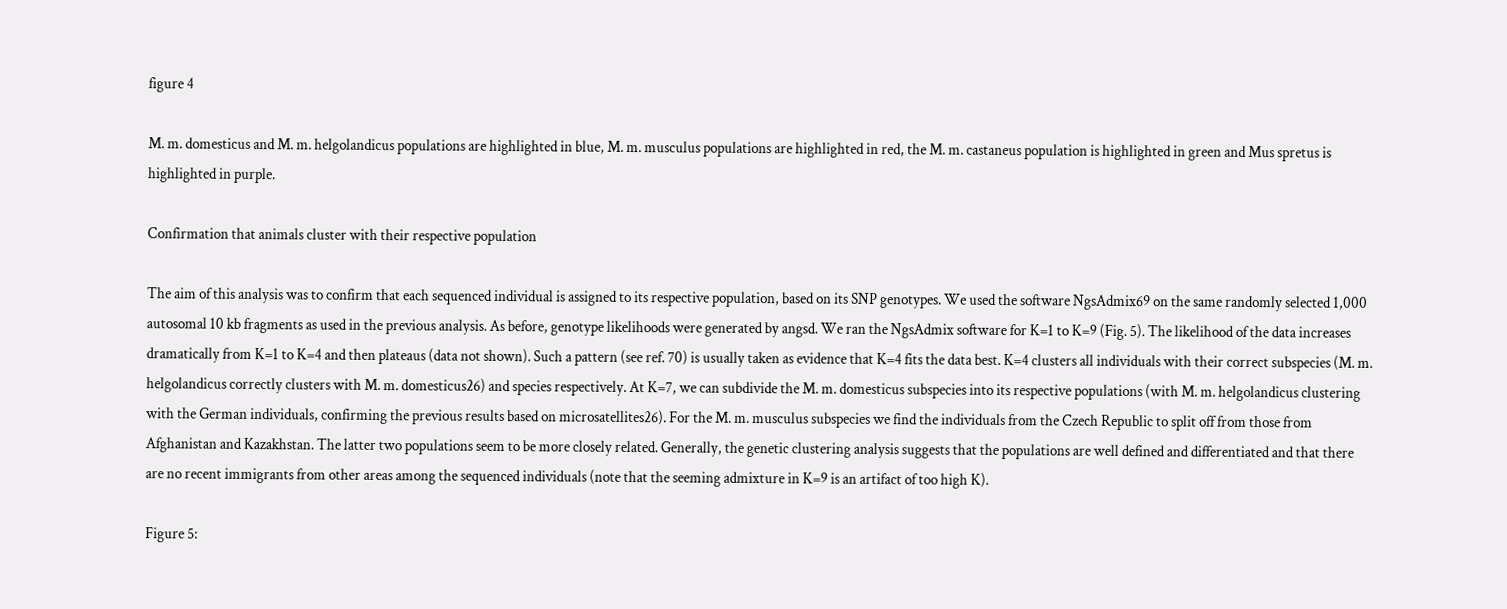figure 4

M. m. domesticus and M. m. helgolandicus populations are highlighted in blue, M. m. musculus populations are highlighted in red, the M. m. castaneus population is highlighted in green and Mus spretus is highlighted in purple.

Confirmation that animals cluster with their respective population

The aim of this analysis was to confirm that each sequenced individual is assigned to its respective population, based on its SNP genotypes. We used the software NgsAdmix69 on the same randomly selected 1,000 autosomal 10 kb fragments as used in the previous analysis. As before, genotype likelihoods were generated by angsd. We ran the NgsAdmix software for K=1 to K=9 (Fig. 5). The likelihood of the data increases dramatically from K=1 to K=4 and then plateaus (data not shown). Such a pattern (see ref. 70) is usually taken as evidence that K=4 fits the data best. K=4 clusters all individuals with their correct subspecies (M. m. helgolandicus correctly clusters with M. m. domesticus26) and species respectively. At K=7, we can subdivide the M. m. domesticus subspecies into its respective populations (with M. m. helgolandicus clustering with the German individuals, confirming the previous results based on microsatellites26). For the M. m. musculus subspecies we find the individuals from the Czech Republic to split off from those from Afghanistan and Kazakhstan. The latter two populations seem to be more closely related. Generally, the genetic clustering analysis suggests that the populations are well defined and differentiated and that there are no recent immigrants from other areas among the sequenced individuals (note that the seeming admixture in K=9 is an artifact of too high K).

Figure 5: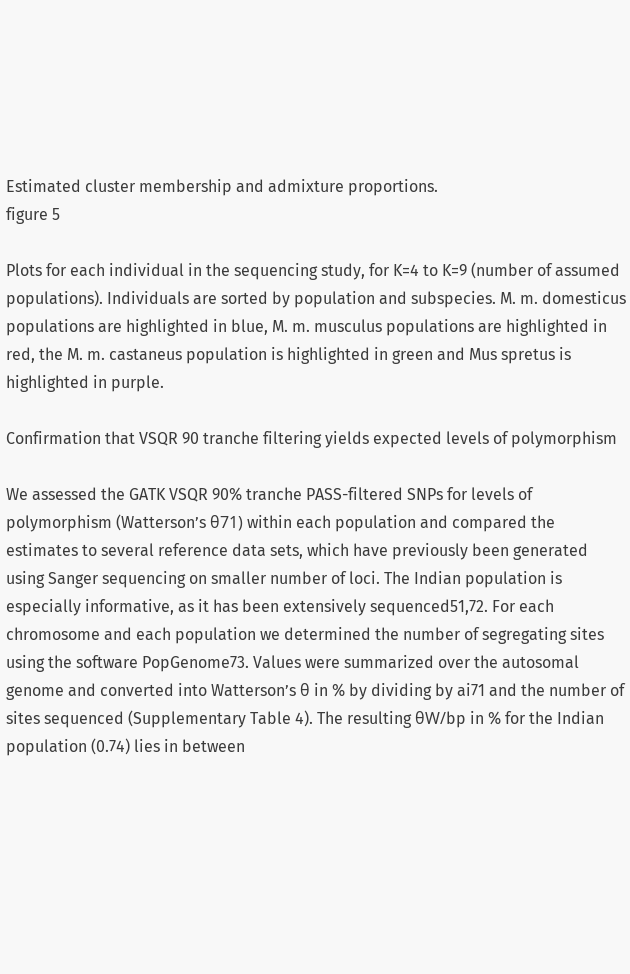Estimated cluster membership and admixture proportions.
figure 5

Plots for each individual in the sequencing study, for K=4 to K=9 (number of assumed populations). Individuals are sorted by population and subspecies. M. m. domesticus populations are highlighted in blue, M. m. musculus populations are highlighted in red, the M. m. castaneus population is highlighted in green and Mus spretus is highlighted in purple.

Confirmation that VSQR 90 tranche filtering yields expected levels of polymorphism

We assessed the GATK VSQR 90% tranche PASS-filtered SNPs for levels of polymorphism (Watterson’s θ71) within each population and compared the estimates to several reference data sets, which have previously been generated using Sanger sequencing on smaller number of loci. The Indian population is especially informative, as it has been extensively sequenced51,72. For each chromosome and each population we determined the number of segregating sites using the software PopGenome73. Values were summarized over the autosomal genome and converted into Watterson’s θ in % by dividing by ai71 and the number of sites sequenced (Supplementary Table 4). The resulting θW/bp in % for the Indian population (0.74) lies in between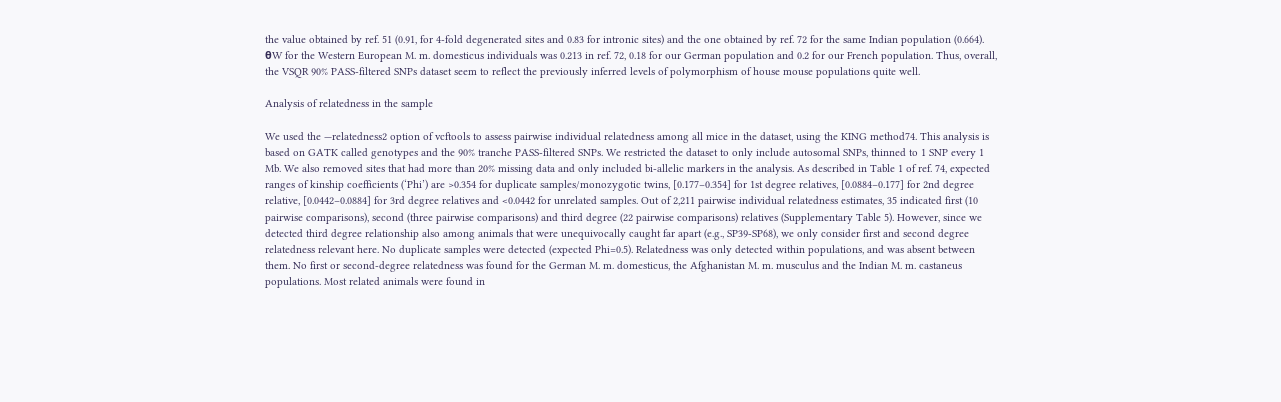the value obtained by ref. 51 (0.91, for 4-fold degenerated sites and 0.83 for intronic sites) and the one obtained by ref. 72 for the same Indian population (0.664). θW for the Western European M. m. domesticus individuals was 0.213 in ref. 72, 0.18 for our German population and 0.2 for our French population. Thus, overall, the VSQR 90% PASS-filtered SNPs dataset seem to reflect the previously inferred levels of polymorphism of house mouse populations quite well.

Analysis of relatedness in the sample

We used the —relatedness2 option of vcftools to assess pairwise individual relatedness among all mice in the dataset, using the KING method74. This analysis is based on GATK called genotypes and the 90% tranche PASS-filtered SNPs. We restricted the dataset to only include autosomal SNPs, thinned to 1 SNP every 1 Mb. We also removed sites that had more than 20% missing data and only included bi-allelic markers in the analysis. As described in Table 1 of ref. 74, expected ranges of kinship coefficients (‘Phi’) are >0.354 for duplicate samples/monozygotic twins, [0.177–0.354] for 1st degree relatives, [0.0884–0.177] for 2nd degree relative, [0.0442–0.0884] for 3rd degree relatives and <0.0442 for unrelated samples. Out of 2,211 pairwise individual relatedness estimates, 35 indicated first (10 pairwise comparisons), second (three pairwise comparisons) and third degree (22 pairwise comparisons) relatives (Supplementary Table 5). However, since we detected third degree relationship also among animals that were unequivocally caught far apart (e.g., SP39-SP68), we only consider first and second degree relatedness relevant here. No duplicate samples were detected (expected Phi=0.5). Relatedness was only detected within populations, and was absent between them. No first or second-degree relatedness was found for the German M. m. domesticus, the Afghanistan M. m. musculus and the Indian M. m. castaneus populations. Most related animals were found in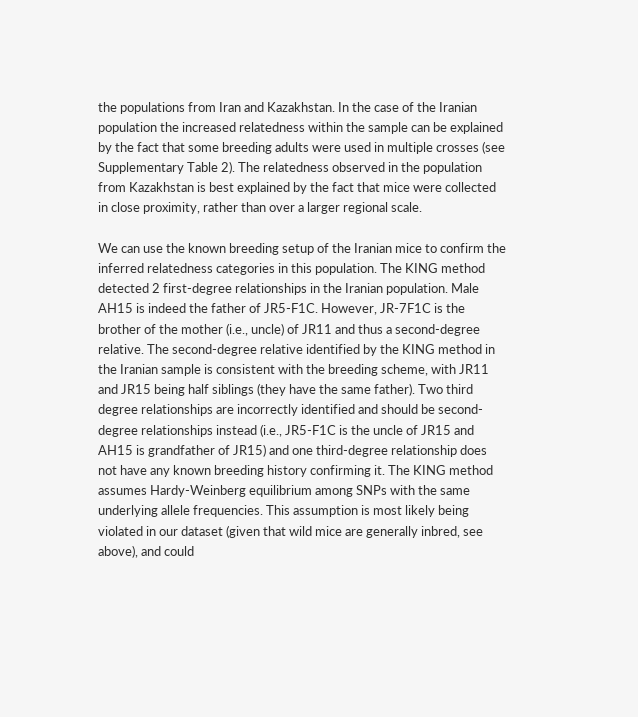the populations from Iran and Kazakhstan. In the case of the Iranian population the increased relatedness within the sample can be explained by the fact that some breeding adults were used in multiple crosses (see Supplementary Table 2). The relatedness observed in the population from Kazakhstan is best explained by the fact that mice were collected in close proximity, rather than over a larger regional scale.

We can use the known breeding setup of the Iranian mice to confirm the inferred relatedness categories in this population. The KING method detected 2 first-degree relationships in the Iranian population. Male AH15 is indeed the father of JR5-F1C. However, JR-7F1C is the brother of the mother (i.e., uncle) of JR11 and thus a second-degree relative. The second-degree relative identified by the KING method in the Iranian sample is consistent with the breeding scheme, with JR11 and JR15 being half siblings (they have the same father). Two third degree relationships are incorrectly identified and should be second-degree relationships instead (i.e., JR5-F1C is the uncle of JR15 and AH15 is grandfather of JR15) and one third-degree relationship does not have any known breeding history confirming it. The KING method assumes Hardy-Weinberg equilibrium among SNPs with the same underlying allele frequencies. This assumption is most likely being violated in our dataset (given that wild mice are generally inbred, see above), and could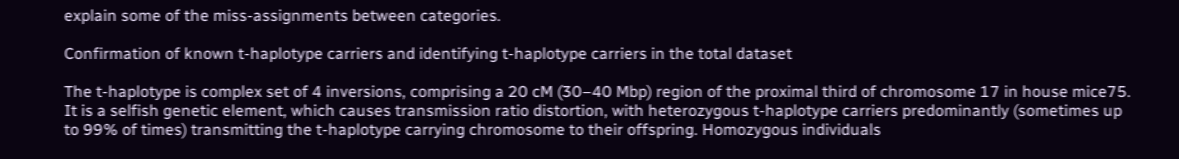explain some of the miss-assignments between categories.

Confirmation of known t-haplotype carriers and identifying t-haplotype carriers in the total dataset

The t-haplotype is complex set of 4 inversions, comprising a 20 cM (30–40 Mbp) region of the proximal third of chromosome 17 in house mice75. It is a selfish genetic element, which causes transmission ratio distortion, with heterozygous t-haplotype carriers predominantly (sometimes up to 99% of times) transmitting the t-haplotype carrying chromosome to their offspring. Homozygous individuals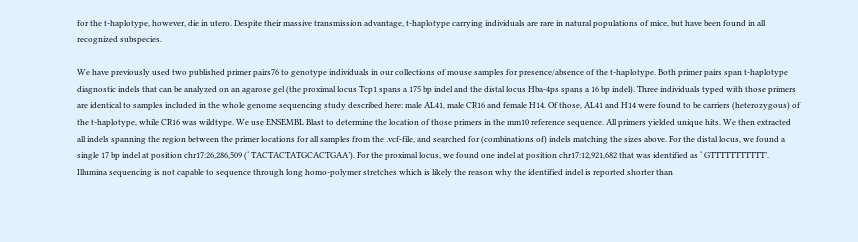for the t-haplotype, however, die in utero. Despite their massive transmission advantage, t-haplotype carrying individuals are rare in natural populations of mice, but have been found in all recognized subspecies.

We have previously used two published primer pairs76 to genotype individuals in our collections of mouse samples for presence/absence of the t-haplotype. Both primer pairs span t-haplotype diagnostic indels that can be analyzed on an agarose gel (the proximal locus Tcp1 spans a 175 bp indel and the distal locus Hba-4ps spans a 16 bp indel). Three individuals typed with those primers are identical to samples included in the whole genome sequencing study described here: male AL41, male CR16 and female H14. Of those, AL41 and H14 were found to be carriers (heterozygous) of the t-haplotype, while CR16 was wildtype. We use ENSEMBL Blast to determine the location of those primers in the mm10 reference sequence. All primers yielded unique hits. We then extracted all indels spanning the region between the primer locations for all samples from the .vcf-file, and searched for (combinations of) indels matching the sizes above. For the distal locus, we found a single 17 bp indel at position chr17:26,286,509 (‘ TACTACTATGCACTGAA’). For the proximal locus, we found one indel at position chr17:12,921,682 that was identified as ‘ GTTTTTTTTTTT’. Illumina sequencing is not capable to sequence through long homo-polymer stretches which is likely the reason why the identified indel is reported shorter than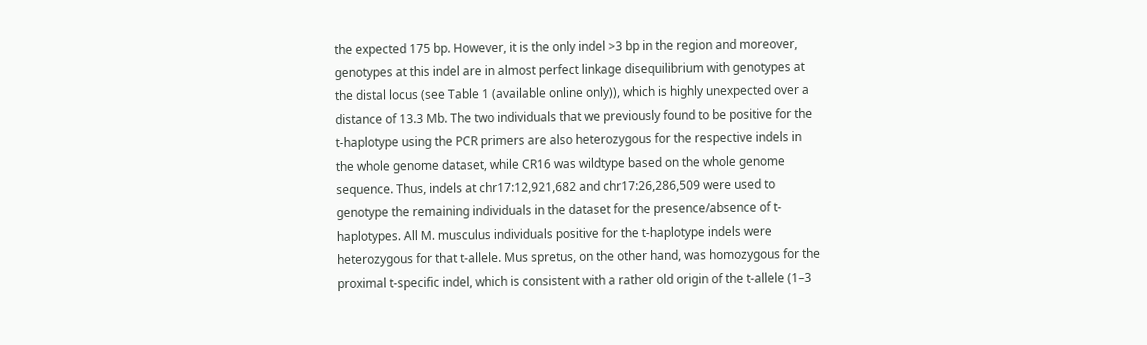the expected 175 bp. However, it is the only indel >3 bp in the region and moreover, genotypes at this indel are in almost perfect linkage disequilibrium with genotypes at the distal locus (see Table 1 (available online only)), which is highly unexpected over a distance of 13.3 Mb. The two individuals that we previously found to be positive for the t-haplotype using the PCR primers are also heterozygous for the respective indels in the whole genome dataset, while CR16 was wildtype based on the whole genome sequence. Thus, indels at chr17:12,921,682 and chr17:26,286,509 were used to genotype the remaining individuals in the dataset for the presence/absence of t-haplotypes. All M. musculus individuals positive for the t-haplotype indels were heterozygous for that t-allele. Mus spretus, on the other hand, was homozygous for the proximal t-specific indel, which is consistent with a rather old origin of the t-allele (1–3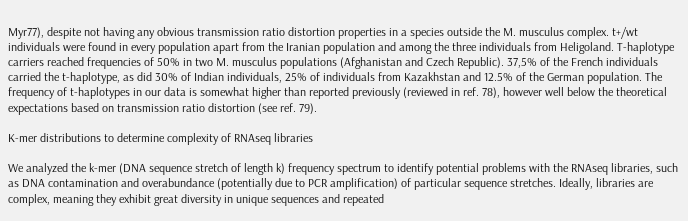Myr77), despite not having any obvious transmission ratio distortion properties in a species outside the M. musculus complex. t+/wt individuals were found in every population apart from the Iranian population and among the three individuals from Heligoland. T-haplotype carriers reached frequencies of 50% in two M. musculus populations (Afghanistan and Czech Republic). 37,5% of the French individuals carried the t-haplotype, as did 30% of Indian individuals, 25% of individuals from Kazakhstan and 12.5% of the German population. The frequency of t-haplotypes in our data is somewhat higher than reported previously (reviewed in ref. 78), however well below the theoretical expectations based on transmission ratio distortion (see ref. 79).

K-mer distributions to determine complexity of RNAseq libraries

We analyzed the k-mer (DNA sequence stretch of length k) frequency spectrum to identify potential problems with the RNAseq libraries, such as DNA contamination and overabundance (potentially due to PCR amplification) of particular sequence stretches. Ideally, libraries are complex, meaning they exhibit great diversity in unique sequences and repeated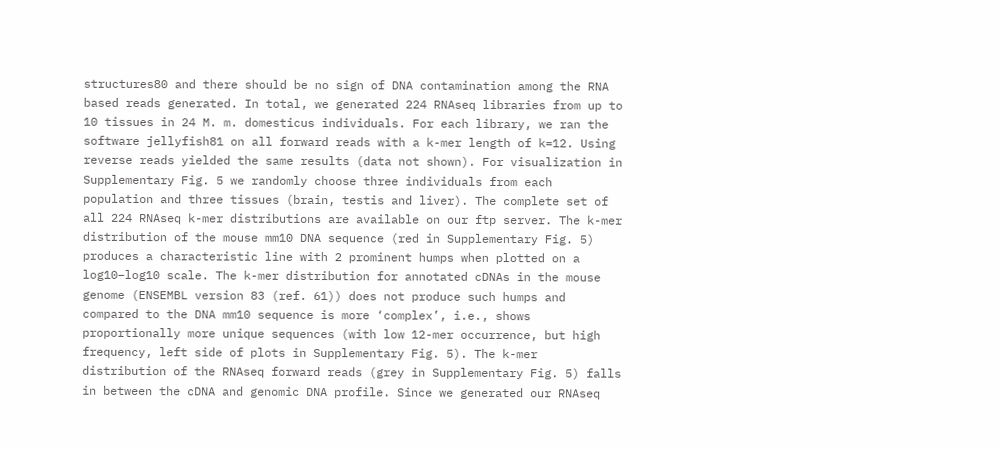structures80 and there should be no sign of DNA contamination among the RNA based reads generated. In total, we generated 224 RNAseq libraries from up to 10 tissues in 24 M. m. domesticus individuals. For each library, we ran the software jellyfish81 on all forward reads with a k-mer length of k=12. Using reverse reads yielded the same results (data not shown). For visualization in Supplementary Fig. 5 we randomly choose three individuals from each population and three tissues (brain, testis and liver). The complete set of all 224 RNAseq k-mer distributions are available on our ftp server. The k-mer distribution of the mouse mm10 DNA sequence (red in Supplementary Fig. 5) produces a characteristic line with 2 prominent humps when plotted on a log10–log10 scale. The k-mer distribution for annotated cDNAs in the mouse genome (ENSEMBL version 83 (ref. 61)) does not produce such humps and compared to the DNA mm10 sequence is more ‘complex’, i.e., shows proportionally more unique sequences (with low 12-mer occurrence, but high frequency, left side of plots in Supplementary Fig. 5). The k-mer distribution of the RNAseq forward reads (grey in Supplementary Fig. 5) falls in between the cDNA and genomic DNA profile. Since we generated our RNAseq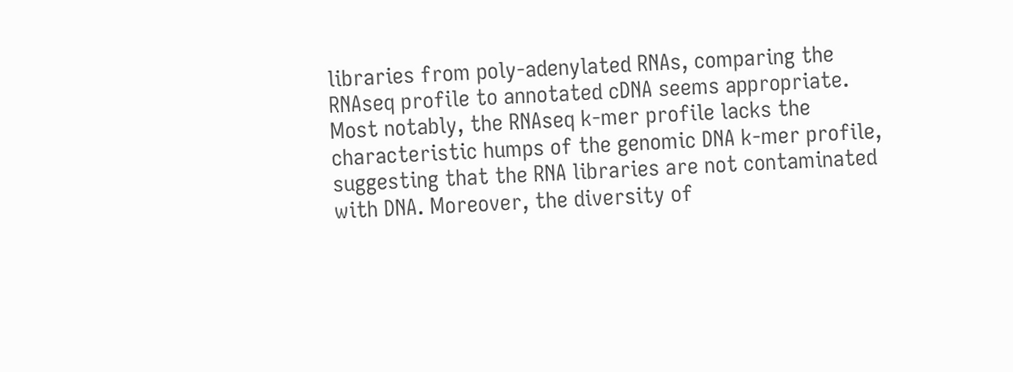libraries from poly-adenylated RNAs, comparing the RNAseq profile to annotated cDNA seems appropriate. Most notably, the RNAseq k-mer profile lacks the characteristic humps of the genomic DNA k-mer profile, suggesting that the RNA libraries are not contaminated with DNA. Moreover, the diversity of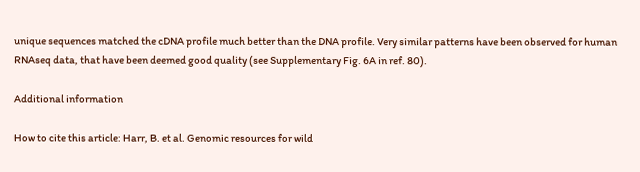unique sequences matched the cDNA profile much better than the DNA profile. Very similar patterns have been observed for human RNAseq data, that have been deemed good quality (see Supplementary Fig. 6A in ref. 80).

Additional information

How to cite this article: Harr, B. et al. Genomic resources for wild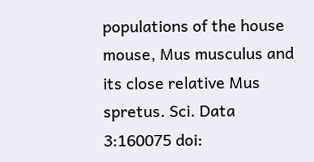populations of the house mouse, Mus musculus and its close relative Mus spretus. Sci. Data 3:160075 doi: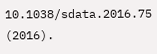10.1038/sdata.2016.75 (2016).